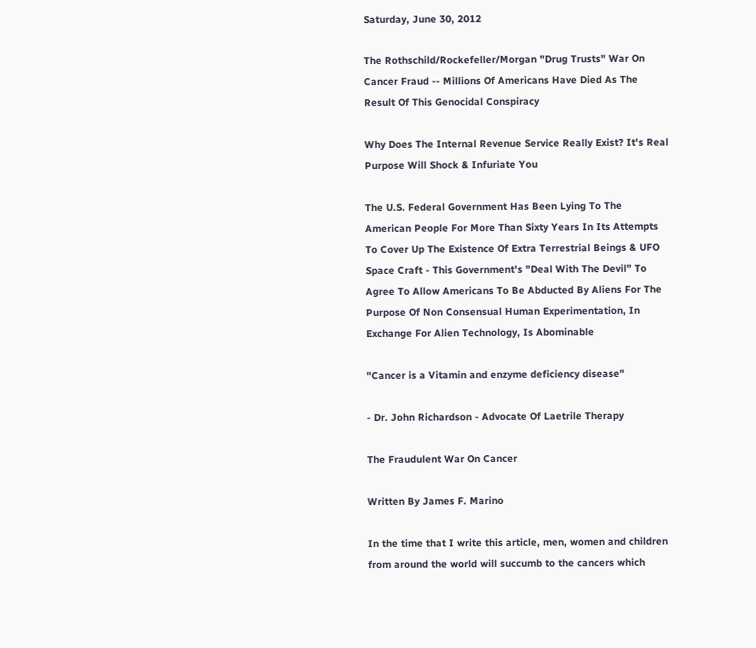Saturday, June 30, 2012

The Rothschild/Rockefeller/Morgan "Drug Trusts" War On Cancer Fraud -- Millions Of Americans Have Died As The Result Of This Genocidal Conspiracy

Why Does The Internal Revenue Service Really Exist? It's Real Purpose Will Shock & Infuriate You

The U.S. Federal Government Has Been Lying To The American People For More Than Sixty Years In Its Attempts To Cover Up The Existence Of Extra Terrestrial Beings & UFO Space Craft - This Government's "Deal With The Devil" To Agree To Allow Americans To Be Abducted By Aliens For The Purpose Of Non Consensual Human Experimentation, In Exchange For Alien Technology, Is Abominable

"Cancer is a Vitamin and enzyme deficiency disease"

- Dr. John Richardson - Advocate Of Laetrile Therapy

The Fraudulent War On Cancer

Written By James F. Marino

In the time that I write this article, men, women and children from around the world will succumb to the cancers which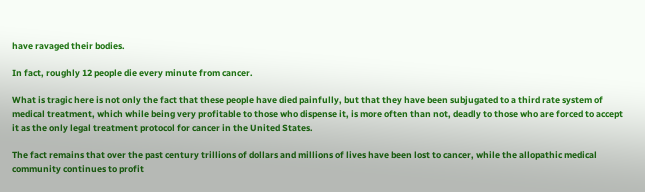have ravaged their bodies.

In fact, roughly 12 people die every minute from cancer.

What is tragic here is not only the fact that these people have died painfully, but that they have been subjugated to a third rate system of medical treatment, which while being very profitable to those who dispense it, is more often than not, deadly to those who are forced to accept it as the only legal treatment protocol for cancer in the United States.

The fact remains that over the past century trillions of dollars and millions of lives have been lost to cancer, while the allopathic medical community continues to profit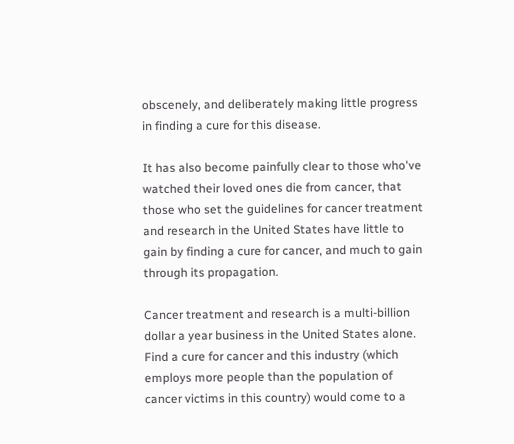obscenely, and deliberately making little progress in finding a cure for this disease.

It has also become painfully clear to those who've watched their loved ones die from cancer, that those who set the guidelines for cancer treatment and research in the United States have little to gain by finding a cure for cancer, and much to gain through its propagation.

Cancer treatment and research is a multi-billion dollar a year business in the United States alone. Find a cure for cancer and this industry (which employs more people than the population of cancer victims in this country) would come to a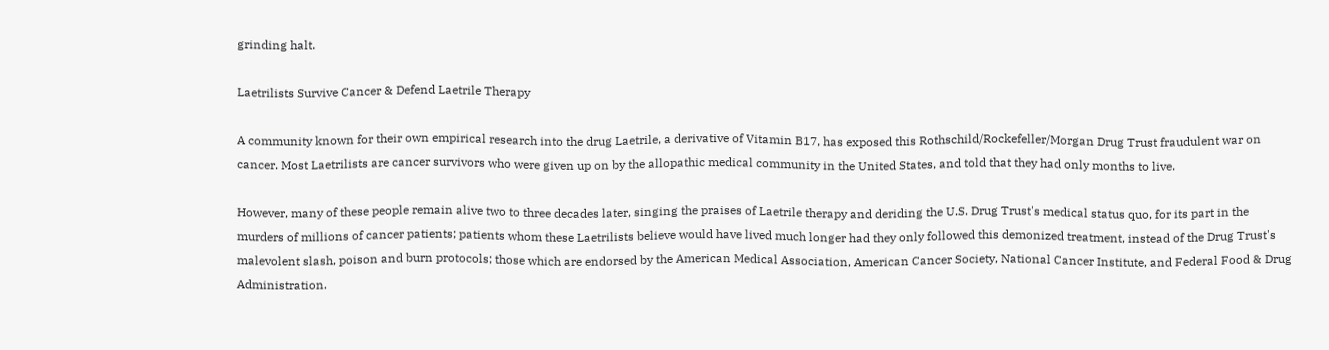grinding halt.

Laetrilists Survive Cancer & Defend Laetrile Therapy

A community known for their own empirical research into the drug Laetrile, a derivative of Vitamin B17, has exposed this Rothschild/Rockefeller/Morgan Drug Trust fraudulent war on cancer. Most Laetrilists are cancer survivors who were given up on by the allopathic medical community in the United States, and told that they had only months to live.

However, many of these people remain alive two to three decades later, singing the praises of Laetrile therapy and deriding the U.S. Drug Trust's medical status quo, for its part in the murders of millions of cancer patients; patients whom these Laetrilists believe would have lived much longer had they only followed this demonized treatment, instead of the Drug Trust's malevolent slash, poison and burn protocols; those which are endorsed by the American Medical Association, American Cancer Society, National Cancer Institute, and Federal Food & Drug Administration.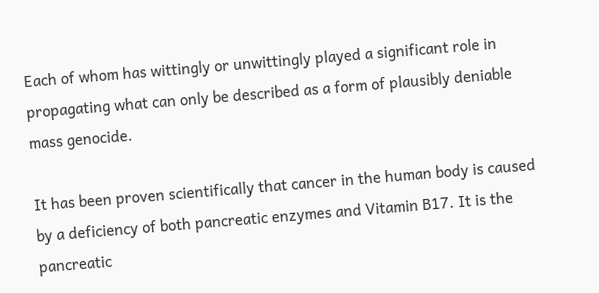Each of whom has wittingly or unwittingly played a significant role in propagating what can only be described as a form of plausibly deniable mass genocide.

It has been proven scientifically that cancer in the human body is caused by a deficiency of both pancreatic enzymes and Vitamin B17. It is the pancreatic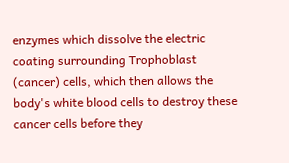enzymes which dissolve the electric coating surrounding Trophoblast (cancer) cells, which then allows the body's white blood cells to destroy these cancer cells before they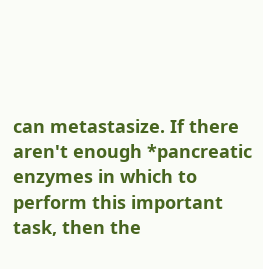can metastasize. If there aren't enough *pancreatic enzymes in which to perform this important task, then the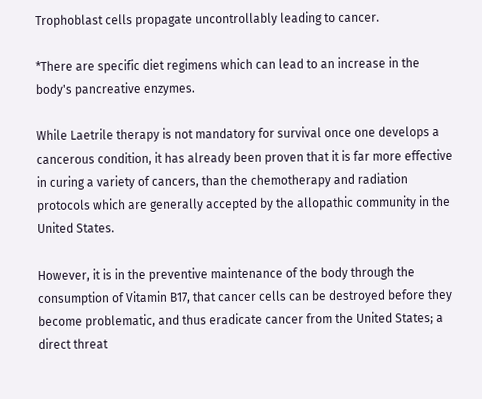Trophoblast cells propagate uncontrollably leading to cancer.

*There are specific diet regimens which can lead to an increase in the body's pancreative enzymes.

While Laetrile therapy is not mandatory for survival once one develops a cancerous condition, it has already been proven that it is far more effective in curing a variety of cancers, than the chemotherapy and radiation protocols which are generally accepted by the allopathic community in the United States.

However, it is in the preventive maintenance of the body through the consumption of Vitamin B17, that cancer cells can be destroyed before they become problematic, and thus eradicate cancer from the United States; a direct threat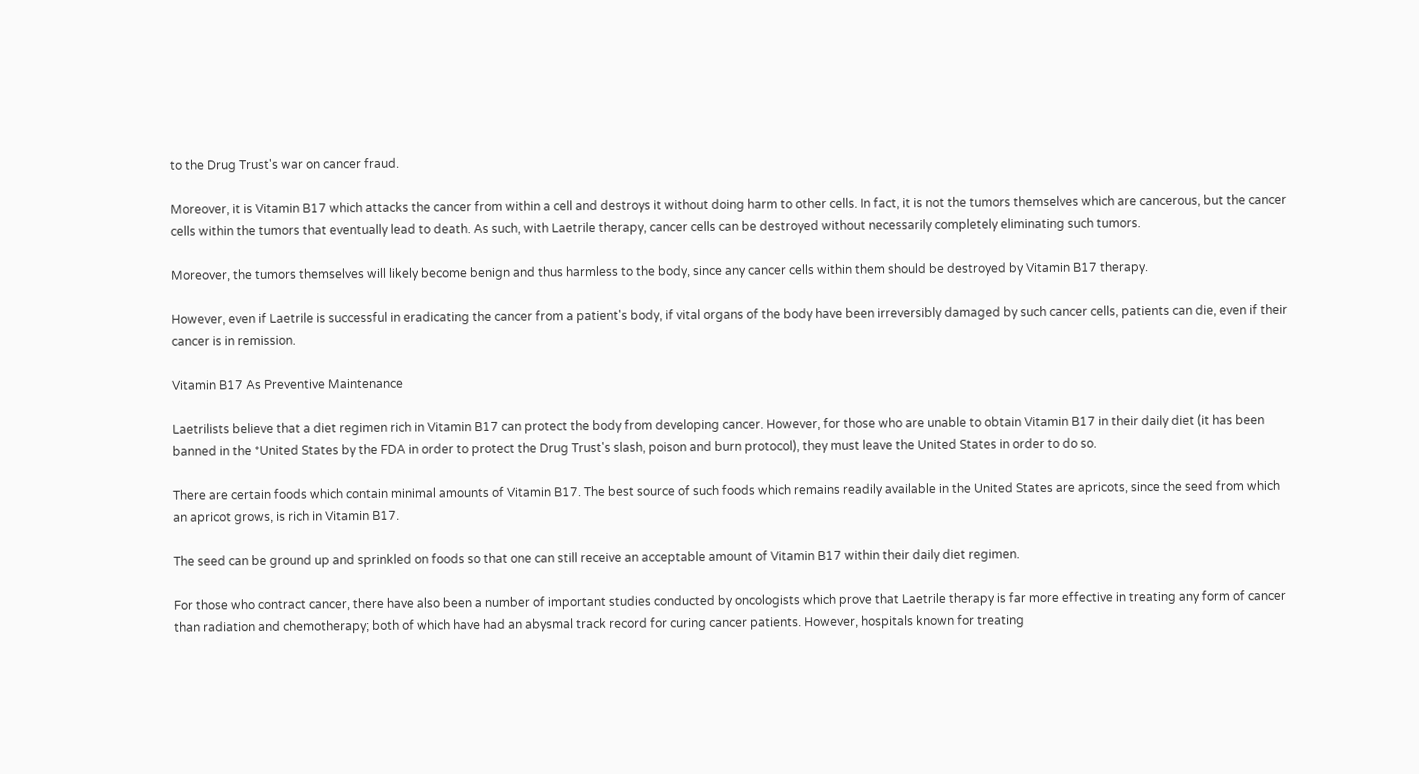to the Drug Trust's war on cancer fraud.

Moreover, it is Vitamin B17 which attacks the cancer from within a cell and destroys it without doing harm to other cells. In fact, it is not the tumors themselves which are cancerous, but the cancer cells within the tumors that eventually lead to death. As such, with Laetrile therapy, cancer cells can be destroyed without necessarily completely eliminating such tumors.

Moreover, the tumors themselves will likely become benign and thus harmless to the body, since any cancer cells within them should be destroyed by Vitamin B17 therapy.

However, even if Laetrile is successful in eradicating the cancer from a patient's body, if vital organs of the body have been irreversibly damaged by such cancer cells, patients can die, even if their cancer is in remission.

Vitamin B17 As Preventive Maintenance

Laetrilists believe that a diet regimen rich in Vitamin B17 can protect the body from developing cancer. However, for those who are unable to obtain Vitamin B17 in their daily diet (it has been banned in the *United States by the FDA in order to protect the Drug Trust's slash, poison and burn protocol), they must leave the United States in order to do so.

There are certain foods which contain minimal amounts of Vitamin B17. The best source of such foods which remains readily available in the United States are apricots, since the seed from which an apricot grows, is rich in Vitamin B17.

The seed can be ground up and sprinkled on foods so that one can still receive an acceptable amount of Vitamin B17 within their daily diet regimen.

For those who contract cancer, there have also been a number of important studies conducted by oncologists which prove that Laetrile therapy is far more effective in treating any form of cancer than radiation and chemotherapy; both of which have had an abysmal track record for curing cancer patients. However, hospitals known for treating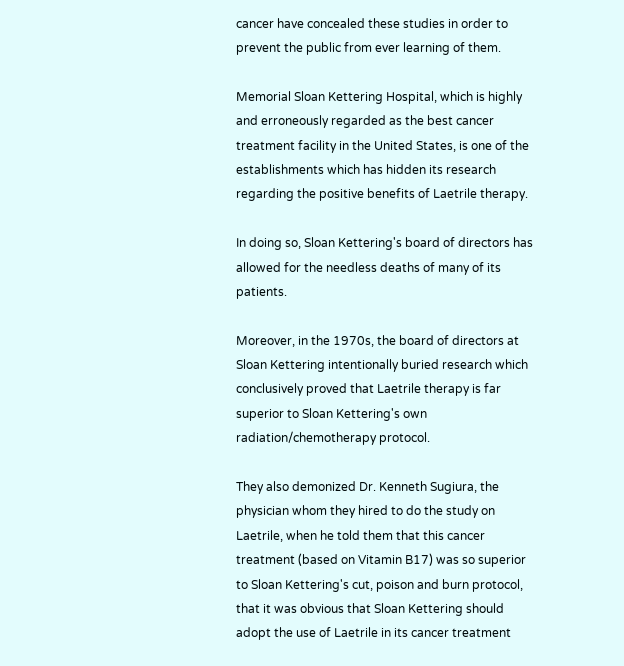cancer have concealed these studies in order to prevent the public from ever learning of them.

Memorial Sloan Kettering Hospital, which is highly and erroneously regarded as the best cancer treatment facility in the United States, is one of the establishments which has hidden its research regarding the positive benefits of Laetrile therapy.

In doing so, Sloan Kettering's board of directors has allowed for the needless deaths of many of its patients.

Moreover, in the 1970s, the board of directors at Sloan Kettering intentionally buried research which conclusively proved that Laetrile therapy is far superior to Sloan Kettering's own radiation/chemotherapy protocol.

They also demonized Dr. Kenneth Sugiura, the physician whom they hired to do the study on Laetrile, when he told them that this cancer treatment (based on Vitamin B17) was so superior to Sloan Kettering's cut, poison and burn protocol, that it was obvious that Sloan Kettering should adopt the use of Laetrile in its cancer treatment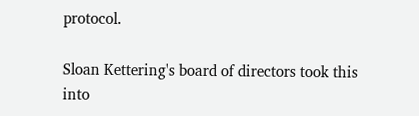protocol.

Sloan Kettering's board of directors took this into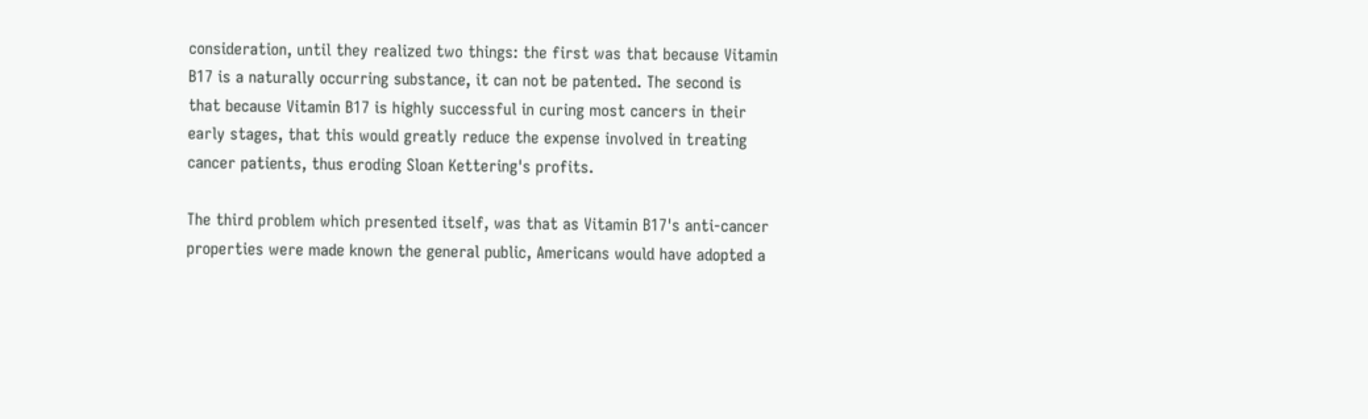consideration, until they realized two things: the first was that because Vitamin B17 is a naturally occurring substance, it can not be patented. The second is that because Vitamin B17 is highly successful in curing most cancers in their early stages, that this would greatly reduce the expense involved in treating cancer patients, thus eroding Sloan Kettering's profits.

The third problem which presented itself, was that as Vitamin B17's anti-cancer properties were made known the general public, Americans would have adopted a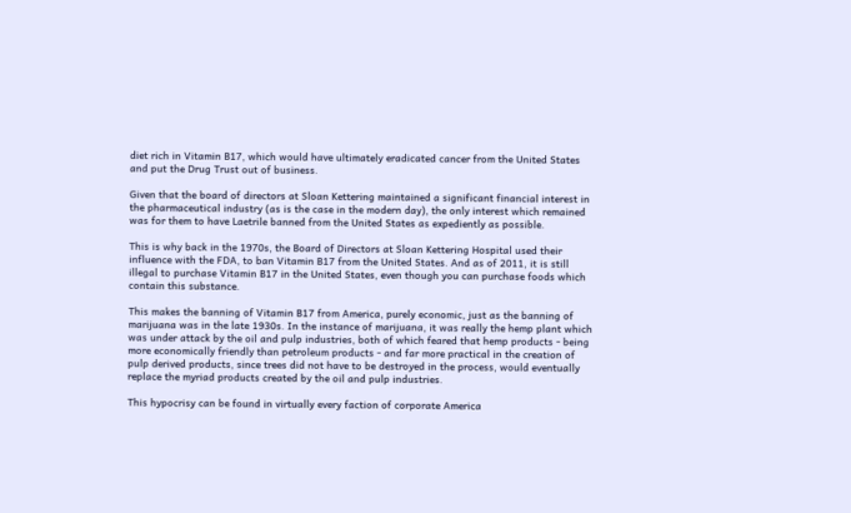diet rich in Vitamin B17, which would have ultimately eradicated cancer from the United States and put the Drug Trust out of business.

Given that the board of directors at Sloan Kettering maintained a significant financial interest in the pharmaceutical industry (as is the case in the modern day), the only interest which remained was for them to have Laetrile banned from the United States as expediently as possible.

This is why back in the 1970s, the Board of Directors at Sloan Kettering Hospital used their influence with the FDA, to ban Vitamin B17 from the United States. And as of 2011, it is still illegal to purchase Vitamin B17 in the United States, even though you can purchase foods which contain this substance.

This makes the banning of Vitamin B17 from America, purely economic, just as the banning of marijuana was in the late 1930s. In the instance of marijuana, it was really the hemp plant which was under attack by the oil and pulp industries, both of which feared that hemp products - being more economically friendly than petroleum products - and far more practical in the creation of pulp derived products, since trees did not have to be destroyed in the process, would eventually replace the myriad products created by the oil and pulp industries.

This hypocrisy can be found in virtually every faction of corporate America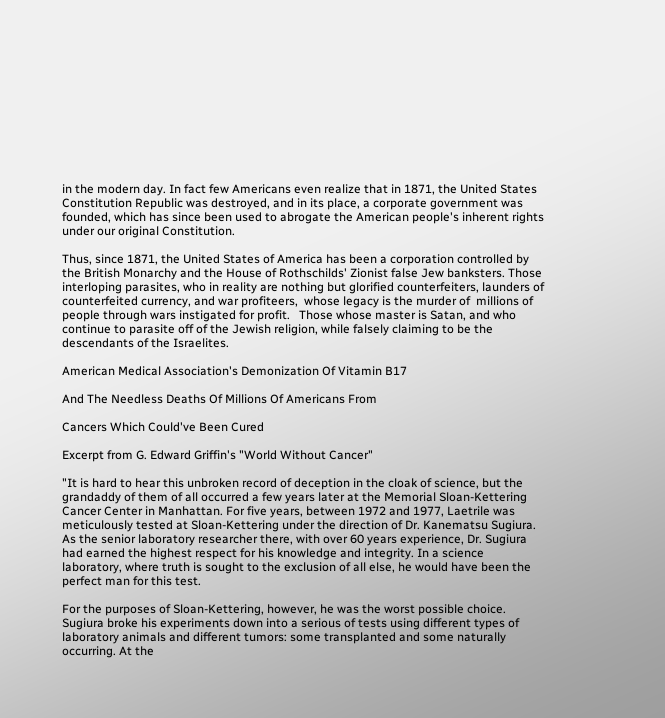in the modern day. In fact few Americans even realize that in 1871, the United States Constitution Republic was destroyed, and in its place, a corporate government was founded, which has since been used to abrogate the American people's inherent rights under our original Constitution.

Thus, since 1871, the United States of America has been a corporation controlled by the British Monarchy and the House of Rothschilds' Zionist false Jew banksters. Those interloping parasites, who in reality are nothing but glorified counterfeiters, launders of counterfeited currency, and war profiteers,  whose legacy is the murder of  millions of  people through wars instigated for profit.   Those whose master is Satan, and who continue to parasite off of the Jewish religion, while falsely claiming to be the descendants of the Israelites.

American Medical Association's Demonization Of Vitamin B17

And The Needless Deaths Of Millions Of Americans From

Cancers Which Could've Been Cured

Excerpt from G. Edward Griffin's "World Without Cancer"

"It is hard to hear this unbroken record of deception in the cloak of science, but the grandaddy of them of all occurred a few years later at the Memorial Sloan-Kettering Cancer Center in Manhattan. For five years, between 1972 and 1977, Laetrile was meticulously tested at Sloan-Kettering under the direction of Dr. Kanematsu Sugiura. As the senior laboratory researcher there, with over 60 years experience, Dr. Sugiura had earned the highest respect for his knowledge and integrity. In a science laboratory, where truth is sought to the exclusion of all else, he would have been the perfect man for this test.

For the purposes of Sloan-Kettering, however, he was the worst possible choice. Sugiura broke his experiments down into a serious of tests using different types of laboratory animals and different tumors: some transplanted and some naturally occurring. At the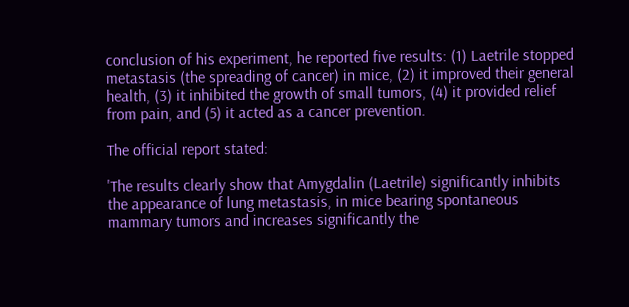conclusion of his experiment, he reported five results: (1) Laetrile stopped metastasis (the spreading of cancer) in mice, (2) it improved their general health, (3) it inhibited the growth of small tumors, (4) it provided relief from pain, and (5) it acted as a cancer prevention.

The official report stated:

'The results clearly show that Amygdalin (Laetrile) significantly inhibits the appearance of lung metastasis, in mice bearing spontaneous mammary tumors and increases significantly the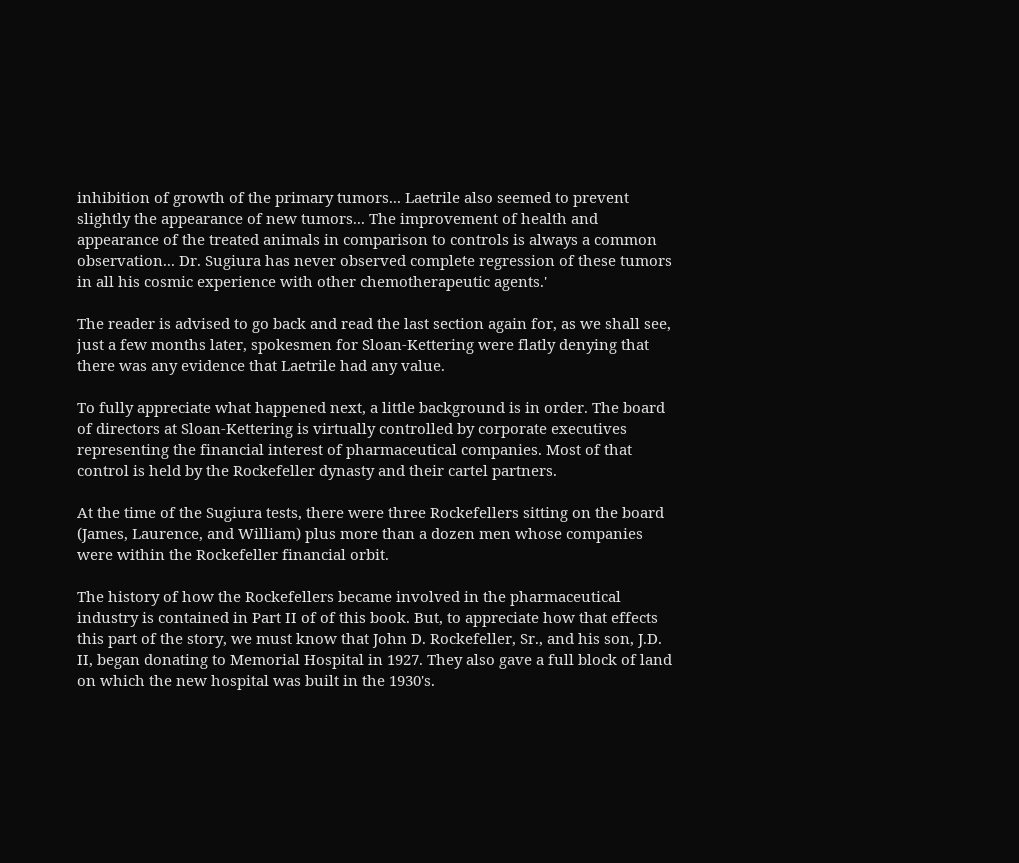inhibition of growth of the primary tumors... Laetrile also seemed to prevent slightly the appearance of new tumors... The improvement of health and appearance of the treated animals in comparison to controls is always a common observation... Dr. Sugiura has never observed complete regression of these tumors in all his cosmic experience with other chemotherapeutic agents.'

The reader is advised to go back and read the last section again for, as we shall see, just a few months later, spokesmen for Sloan-Kettering were flatly denying that there was any evidence that Laetrile had any value.

To fully appreciate what happened next, a little background is in order. The board of directors at Sloan-Kettering is virtually controlled by corporate executives representing the financial interest of pharmaceutical companies. Most of that control is held by the Rockefeller dynasty and their cartel partners.

At the time of the Sugiura tests, there were three Rockefellers sitting on the board (James, Laurence, and William) plus more than a dozen men whose companies were within the Rockefeller financial orbit.

The history of how the Rockefellers became involved in the pharmaceutical industry is contained in Part II of of this book. But, to appreciate how that effects this part of the story, we must know that John D. Rockefeller, Sr., and his son, J.D. II, began donating to Memorial Hospital in 1927. They also gave a full block of land on which the new hospital was built in the 1930's.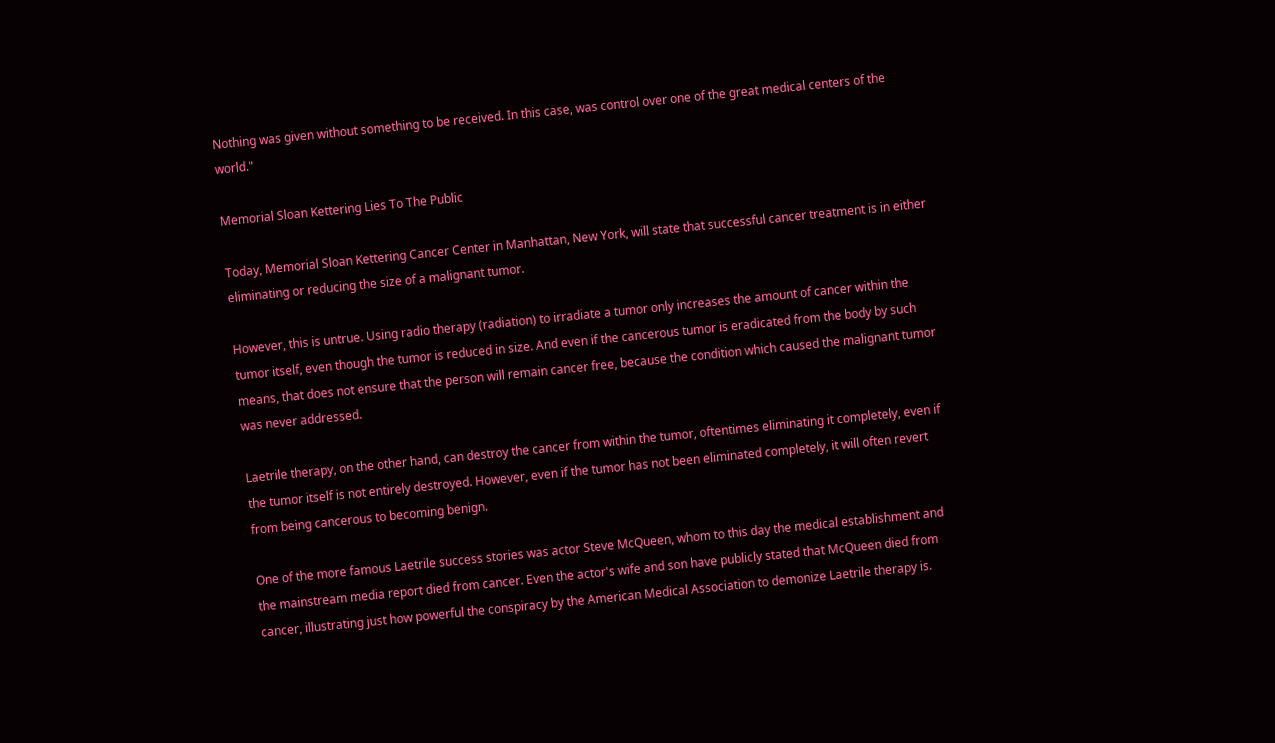Nothing was given without something to be received. In this case, was control over one of the great medical centers of the world."

Memorial Sloan Kettering Lies To The Public

Today, Memorial Sloan Kettering Cancer Center in Manhattan, New York, will state that successful cancer treatment is in either eliminating or reducing the size of a malignant tumor.

However, this is untrue. Using radio therapy (radiation) to irradiate a tumor only increases the amount of cancer within the tumor itself, even though the tumor is reduced in size. And even if the cancerous tumor is eradicated from the body by such means, that does not ensure that the person will remain cancer free, because the condition which caused the malignant tumor was never addressed.

Laetrile therapy, on the other hand, can destroy the cancer from within the tumor, oftentimes eliminating it completely, even if the tumor itself is not entirely destroyed. However, even if the tumor has not been eliminated completely, it will often revert from being cancerous to becoming benign.

One of the more famous Laetrile success stories was actor Steve McQueen, whom to this day the medical establishment and the mainstream media report died from cancer. Even the actor's wife and son have publicly stated that McQueen died from cancer, illustrating just how powerful the conspiracy by the American Medical Association to demonize Laetrile therapy is.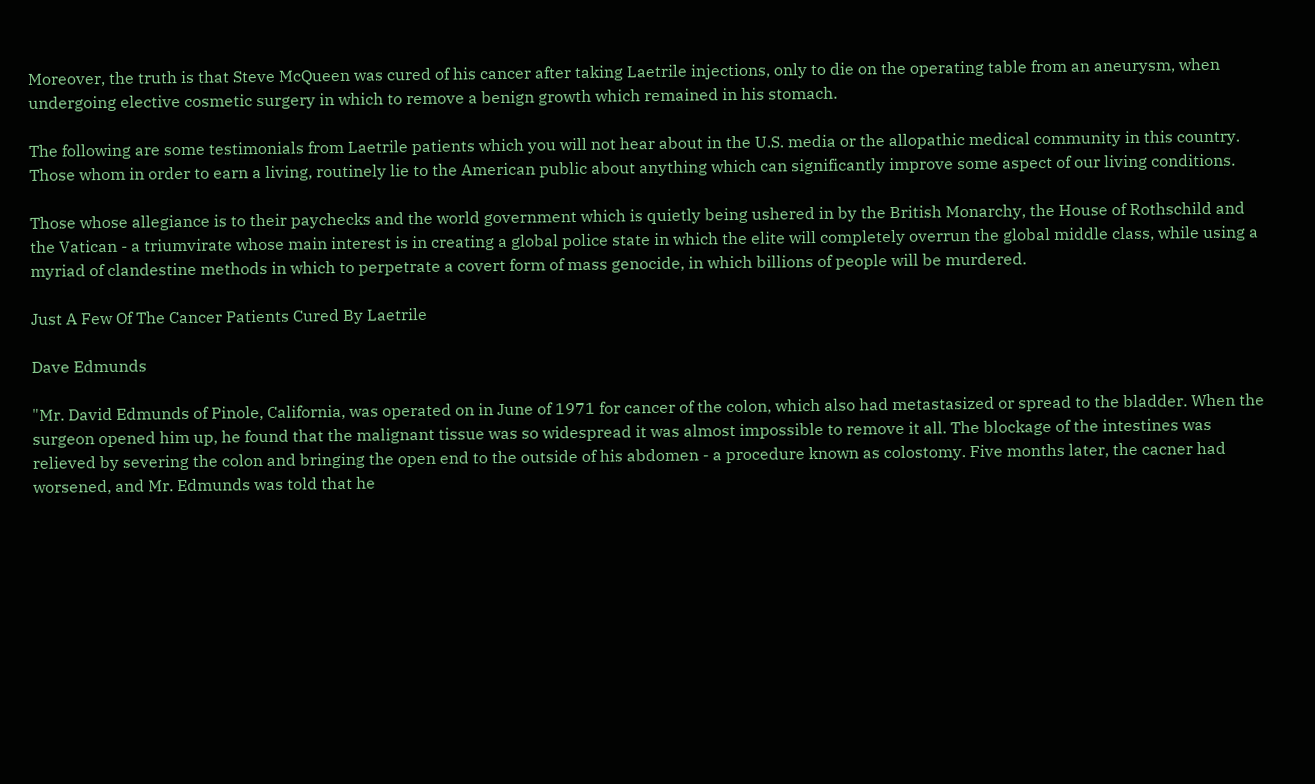Moreover, the truth is that Steve McQueen was cured of his cancer after taking Laetrile injections, only to die on the operating table from an aneurysm, when undergoing elective cosmetic surgery in which to remove a benign growth which remained in his stomach.

The following are some testimonials from Laetrile patients which you will not hear about in the U.S. media or the allopathic medical community in this country. Those whom in order to earn a living, routinely lie to the American public about anything which can significantly improve some aspect of our living conditions.

Those whose allegiance is to their paychecks and the world government which is quietly being ushered in by the British Monarchy, the House of Rothschild and the Vatican - a triumvirate whose main interest is in creating a global police state in which the elite will completely overrun the global middle class, while using a myriad of clandestine methods in which to perpetrate a covert form of mass genocide, in which billions of people will be murdered.

Just A Few Of The Cancer Patients Cured By Laetrile

Dave Edmunds

"Mr. David Edmunds of Pinole, California, was operated on in June of 1971 for cancer of the colon, which also had metastasized or spread to the bladder. When the surgeon opened him up, he found that the malignant tissue was so widespread it was almost impossible to remove it all. The blockage of the intestines was relieved by severing the colon and bringing the open end to the outside of his abdomen - a procedure known as colostomy. Five months later, the cacner had worsened, and Mr. Edmunds was told that he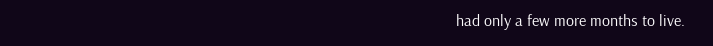had only a few more months to live.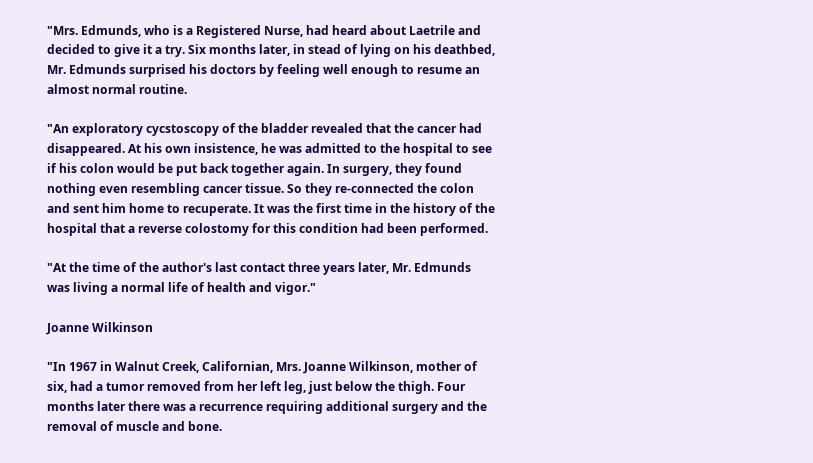"Mrs. Edmunds, who is a Registered Nurse, had heard about Laetrile and decided to give it a try. Six months later, in stead of lying on his deathbed, Mr. Edmunds surprised his doctors by feeling well enough to resume an almost normal routine.

"An exploratory cycstoscopy of the bladder revealed that the cancer had disappeared. At his own insistence, he was admitted to the hospital to see if his colon would be put back together again. In surgery, they found nothing even resembling cancer tissue. So they re-connected the colon and sent him home to recuperate. It was the first time in the history of the hospital that a reverse colostomy for this condition had been performed.

"At the time of the author's last contact three years later, Mr. Edmunds was living a normal life of health and vigor."

Joanne Wilkinson

"In 1967 in Walnut Creek, Californian, Mrs. Joanne Wilkinson, mother of six, had a tumor removed from her left leg, just below the thigh. Four months later there was a recurrence requiring additional surgery and the removal of muscle and bone.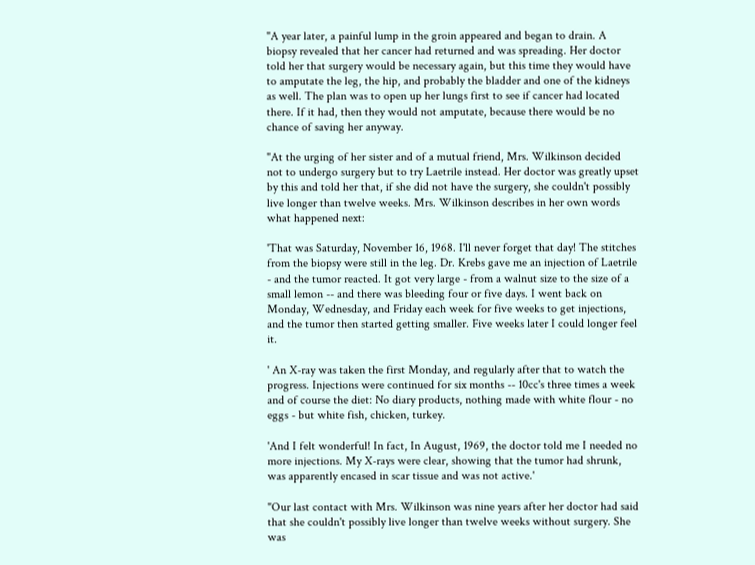"A year later, a painful lump in the groin appeared and began to drain. A biopsy revealed that her cancer had returned and was spreading. Her doctor told her that surgery would be necessary again, but this time they would have to amputate the leg, the hip, and probably the bladder and one of the kidneys as well. The plan was to open up her lungs first to see if cancer had located there. If it had, then they would not amputate, because there would be no chance of saving her anyway.

"At the urging of her sister and of a mutual friend, Mrs. Wilkinson decided not to undergo surgery but to try Laetrile instead. Her doctor was greatly upset by this and told her that, if she did not have the surgery, she couldn't possibly live longer than twelve weeks. Mrs. Wilkinson describes in her own words what happened next:

'That was Saturday, November 16, 1968. I'll never forget that day! The stitches from the biopsy were still in the leg. Dr. Krebs gave me an injection of Laetrile - and the tumor reacted. It got very large - from a walnut size to the size of a small lemon -- and there was bleeding four or five days. I went back on Monday, Wednesday, and Friday each week for five weeks to get injections, and the tumor then started getting smaller. Five weeks later I could longer feel it.

' An X-ray was taken the first Monday, and regularly after that to watch the progress. Injections were continued for six months -- 10cc's three times a week and of course the diet: No diary products, nothing made with white flour - no eggs - but white fish, chicken, turkey.

'And I felt wonderful! In fact, In August, 1969, the doctor told me I needed no more injections. My X-rays were clear, showing that the tumor had shrunk, was apparently encased in scar tissue and was not active.'

"Our last contact with Mrs. Wilkinson was nine years after her doctor had said that she couldn't possibly live longer than twelve weeks without surgery. She was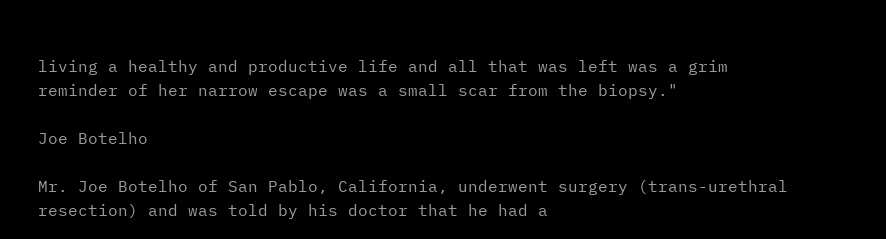living a healthy and productive life and all that was left was a grim reminder of her narrow escape was a small scar from the biopsy."

Joe Botelho

Mr. Joe Botelho of San Pablo, California, underwent surgery (trans-urethral resection) and was told by his doctor that he had a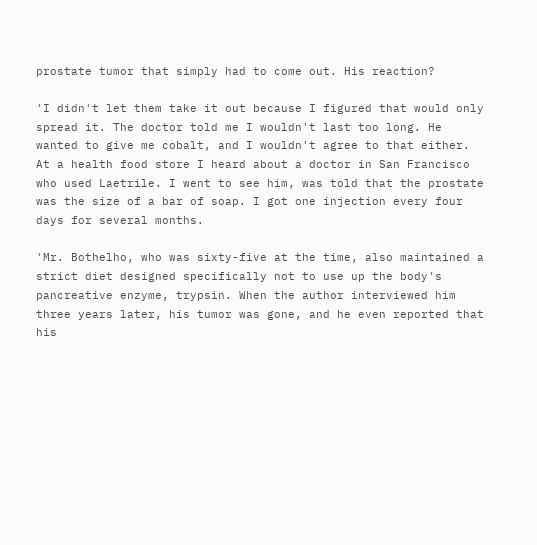prostate tumor that simply had to come out. His reaction?

'I didn't let them take it out because I figured that would only spread it. The doctor told me I wouldn't last too long. He wanted to give me cobalt, and I wouldn't agree to that either. At a health food store I heard about a doctor in San Francisco who used Laetrile. I went to see him, was told that the prostate was the size of a bar of soap. I got one injection every four days for several months.

'Mr. Bothelho, who was sixty-five at the time, also maintained a strict diet designed specifically not to use up the body's pancreative enzyme, trypsin. When the author interviewed him three years later, his tumor was gone, and he even reported that his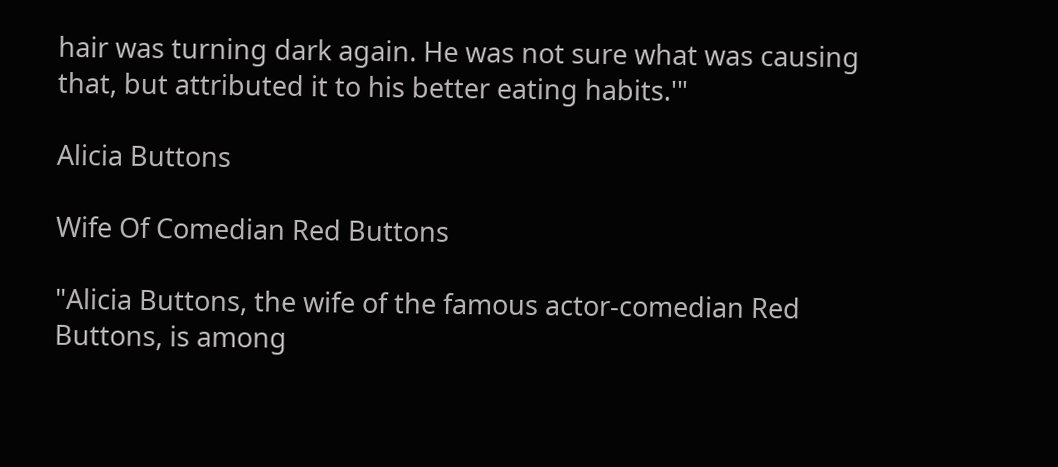hair was turning dark again. He was not sure what was causing that, but attributed it to his better eating habits.'"

Alicia Buttons

Wife Of Comedian Red Buttons

"Alicia Buttons, the wife of the famous actor-comedian Red Buttons, is among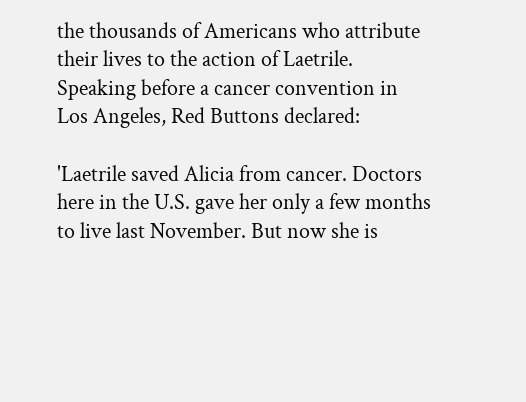the thousands of Americans who attribute their lives to the action of Laetrile. Speaking before a cancer convention in Los Angeles, Red Buttons declared:

'Laetrile saved Alicia from cancer. Doctors here in the U.S. gave her only a few months to live last November. But now she is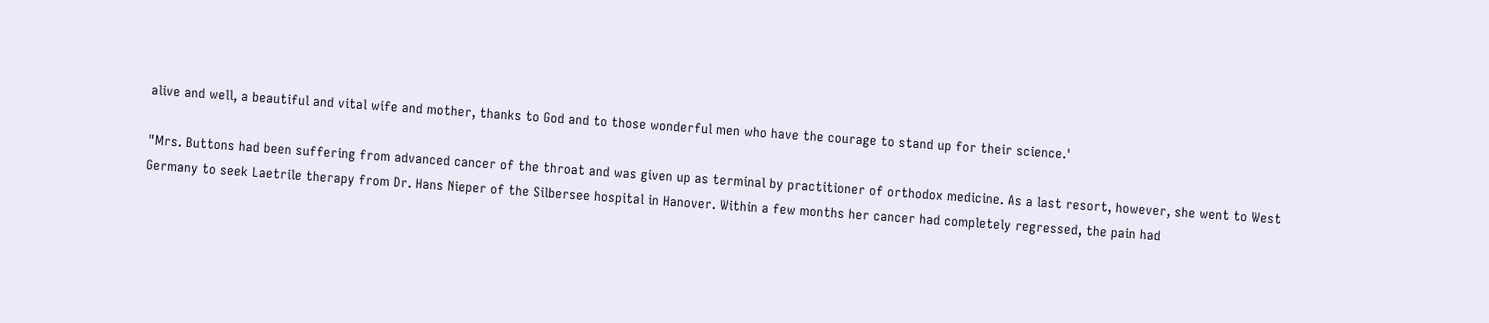alive and well, a beautiful and vital wife and mother, thanks to God and to those wonderful men who have the courage to stand up for their science.'

"Mrs. Buttons had been suffering from advanced cancer of the throat and was given up as terminal by practitioner of orthodox medicine. As a last resort, however, she went to West Germany to seek Laetrile therapy from Dr. Hans Nieper of the Silbersee hospital in Hanover. Within a few months her cancer had completely regressed, the pain had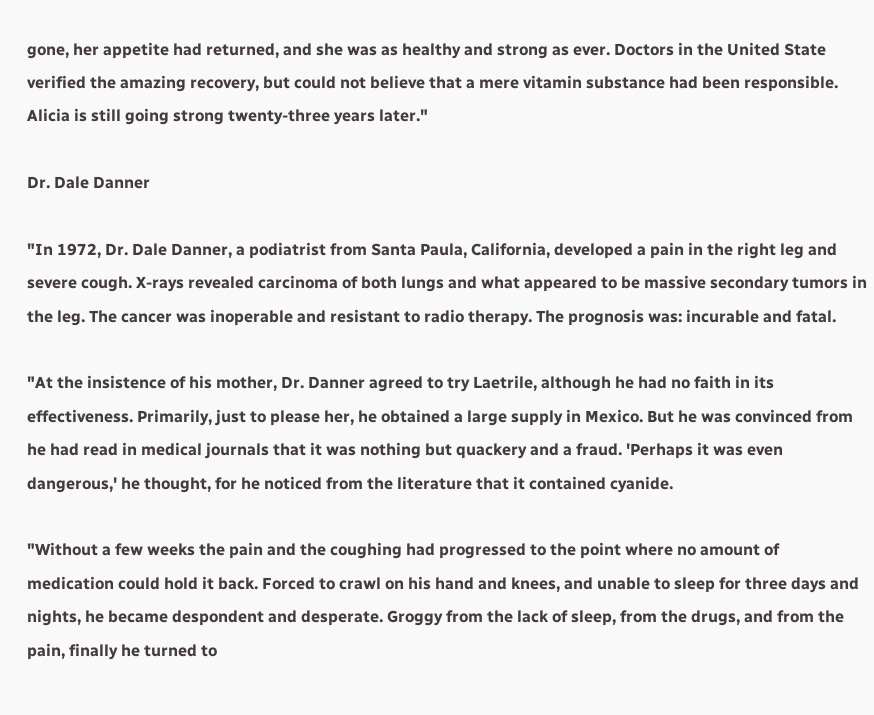gone, her appetite had returned, and she was as healthy and strong as ever. Doctors in the United State verified the amazing recovery, but could not believe that a mere vitamin substance had been responsible. Alicia is still going strong twenty-three years later."

Dr. Dale Danner

"In 1972, Dr. Dale Danner, a podiatrist from Santa Paula, California, developed a pain in the right leg and severe cough. X-rays revealed carcinoma of both lungs and what appeared to be massive secondary tumors in the leg. The cancer was inoperable and resistant to radio therapy. The prognosis was: incurable and fatal.

"At the insistence of his mother, Dr. Danner agreed to try Laetrile, although he had no faith in its effectiveness. Primarily, just to please her, he obtained a large supply in Mexico. But he was convinced from he had read in medical journals that it was nothing but quackery and a fraud. 'Perhaps it was even dangerous,' he thought, for he noticed from the literature that it contained cyanide.

"Without a few weeks the pain and the coughing had progressed to the point where no amount of medication could hold it back. Forced to crawl on his hand and knees, and unable to sleep for three days and nights, he became despondent and desperate. Groggy from the lack of sleep, from the drugs, and from the pain, finally he turned to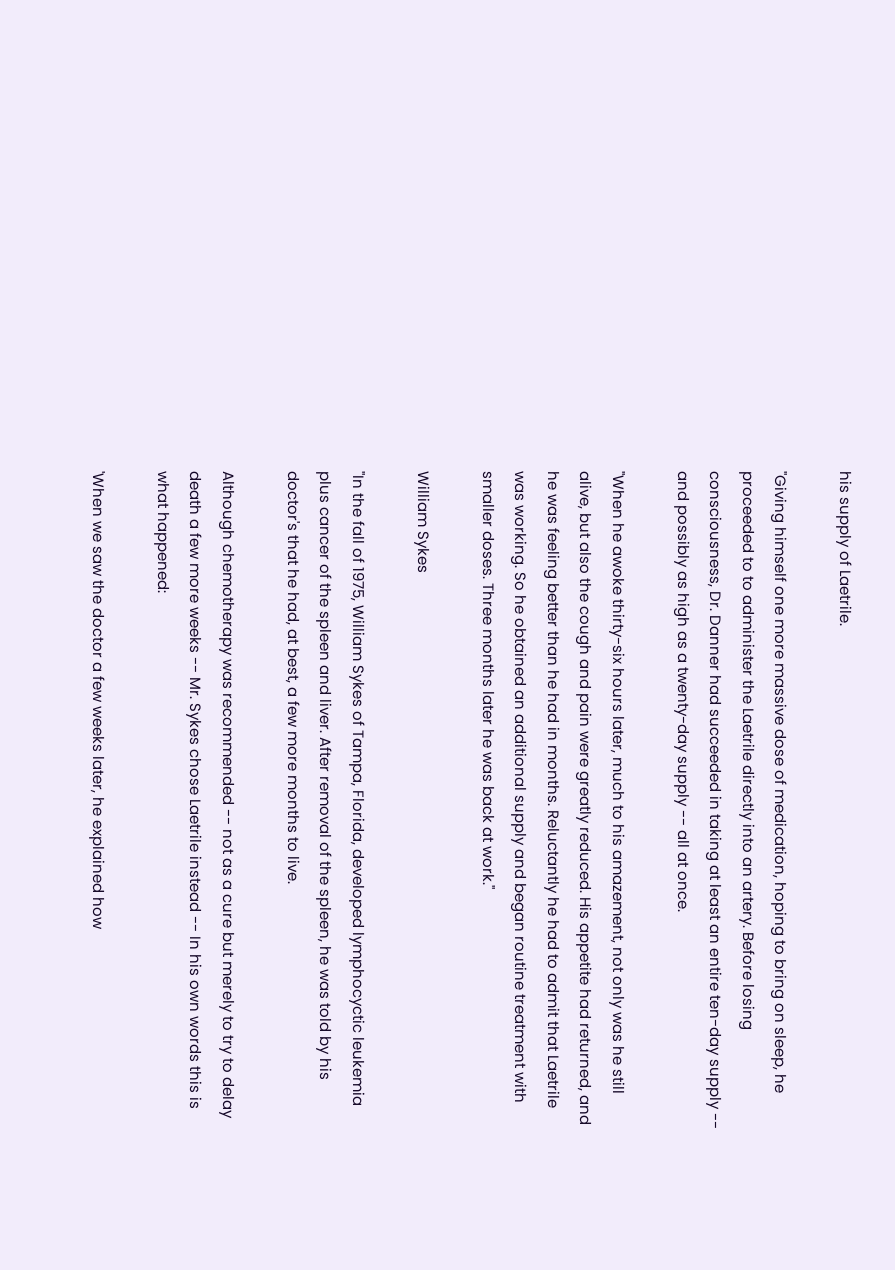his supply of Laetrile.

"Giving himself one more massive dose of medication, hoping to bring on sleep, he proceeded to to administer the Laetrile directly into an artery. Before losing consciousness, Dr. Danner had succeeded in taking at least an entire ten-day supply -- and possibly as high as a twenty-day supply -- all at once.

"When he awoke thirty-six hours later, much to his amazement, not only was he still alive, but also the cough and pain were greatly reduced. His appetite had returned, and he was feeling better than he had in months. Reluctantly he had to admit that Laetrile was working. So he obtained an additional supply and began routine treatment with smaller doses. Three months later he was back at work."

William Sykes

"In the fall of 1975, William Sykes of Tampa, Florida, developed lymphocyctic leukemia plus cancer of the spleen and liver. After removal of the spleen, he was told by his doctor's that he had, at best, a few more months to live.

Although chemotherapy was recommended -- not as a cure but merely to try to delay death a few more weeks -- Mr. Sykes chose Laetrile instead -- In his own words this is what happened:

'When we saw the doctor a few weeks later, he explained how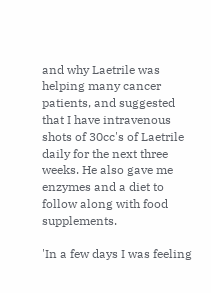and why Laetrile was helping many cancer patients, and suggested that I have intravenous shots of 30cc's of Laetrile daily for the next three weeks. He also gave me enzymes and a diet to follow along with food supplements.

'In a few days I was feeling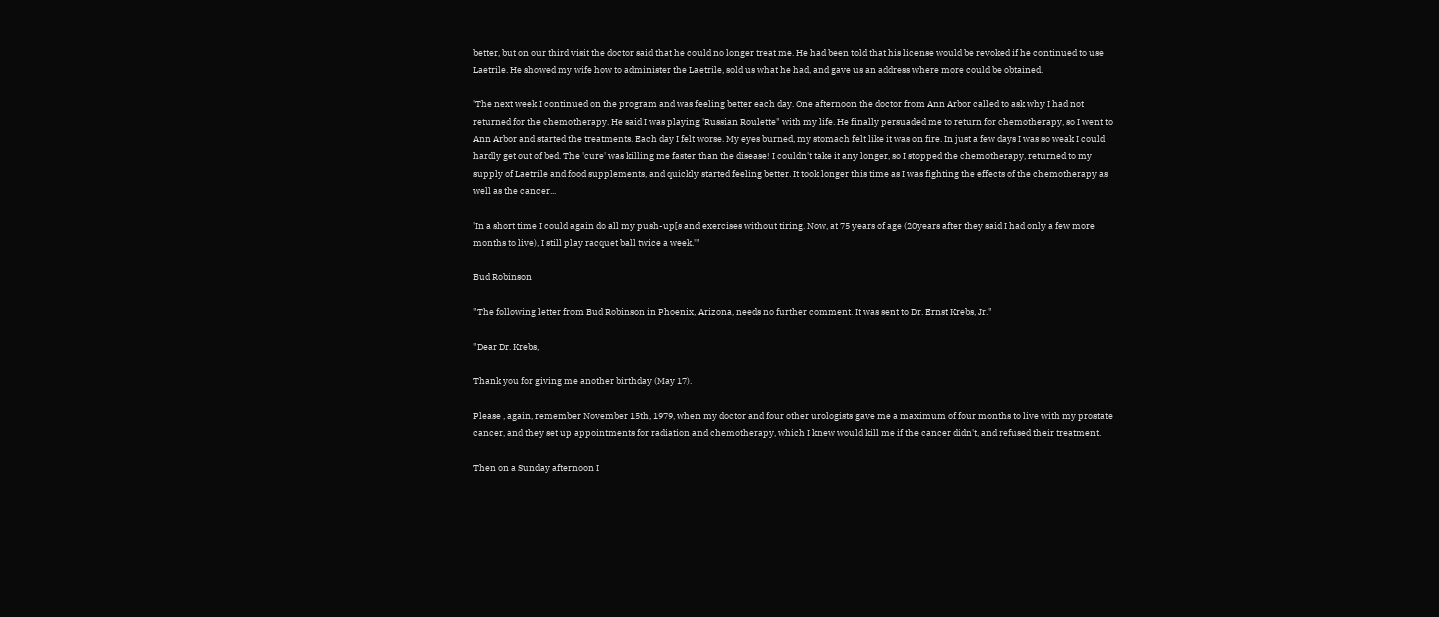better, but on our third visit the doctor said that he could no longer treat me. He had been told that his license would be revoked if he continued to use Laetrile. He showed my wife how to administer the Laetrile, sold us what he had, and gave us an address where more could be obtained.

'The next week I continued on the program and was feeling better each day. One afternoon the doctor from Ann Arbor called to ask why I had not returned for the chemotherapy. He said I was playing 'Russian Roulette" with my life. He finally persuaded me to return for chemotherapy, so I went to Ann Arbor and started the treatments. Each day I felt worse. My eyes burned, my stomach felt like it was on fire. In just a few days I was so weak I could hardly get out of bed. The 'cure' was killing me faster than the disease! I couldn't take it any longer, so I stopped the chemotherapy, returned to my supply of Laetrile and food supplements, and quickly started feeling better. It took longer this time as I was fighting the effects of the chemotherapy as well as the cancer...

'In a short time I could again do all my push-up[s and exercises without tiring. Now, at 75 years of age (20years after they said I had only a few more months to live), I still play racquet ball twice a week.'"

Bud Robinson

"The following letter from Bud Robinson in Phoenix, Arizona, needs no further comment. It was sent to Dr. Ernst Krebs, Jr."

"Dear Dr. Krebs,

Thank you for giving me another birthday (May 17).

Please , again, remember November 15th, 1979, when my doctor and four other urologists gave me a maximum of four months to live with my prostate cancer, and they set up appointments for radiation and chemotherapy, which I knew would kill me if the cancer didn't, and refused their treatment.

Then on a Sunday afternoon I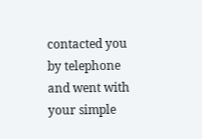contacted you by telephone and went with your simple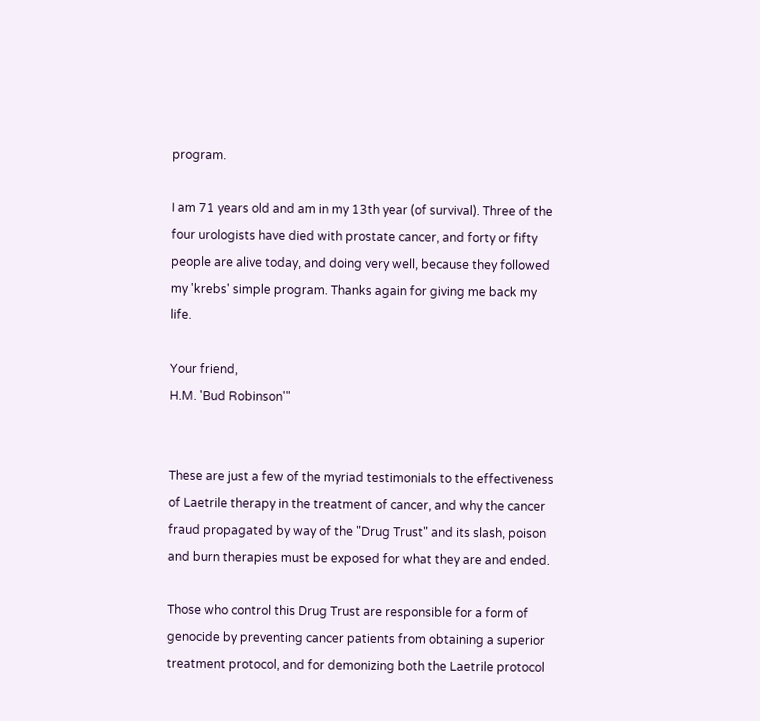program.

I am 71 years old and am in my 13th year (of survival). Three of the four urologists have died with prostate cancer, and forty or fifty people are alive today, and doing very well, because they followed my 'krebs' simple program. Thanks again for giving me back my life.

Your friend,
H.M. 'Bud Robinson'"


These are just a few of the myriad testimonials to the effectiveness of Laetrile therapy in the treatment of cancer, and why the cancer fraud propagated by way of the "Drug Trust" and its slash, poison and burn therapies must be exposed for what they are and ended.

Those who control this Drug Trust are responsible for a form of genocide by preventing cancer patients from obtaining a superior treatment protocol, and for demonizing both the Laetrile protocol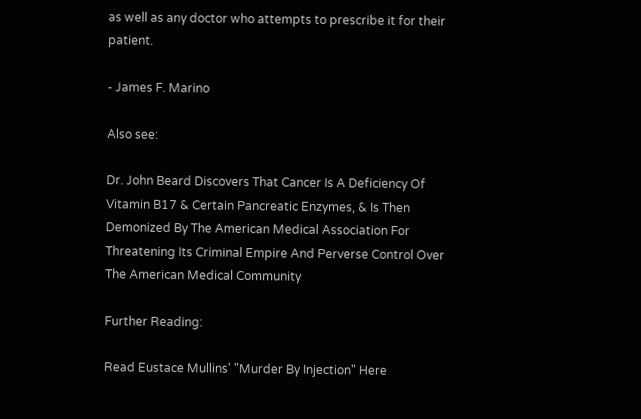as well as any doctor who attempts to prescribe it for their patient.

- James F. Marino

Also see:

Dr. John Beard Discovers That Cancer Is A Deficiency Of Vitamin B17 & Certain Pancreatic Enzymes, & Is Then Demonized By The American Medical Association For Threatening Its Criminal Empire And Perverse Control Over The American Medical Community

Further Reading:

Read Eustace Mullins' "Murder By Injection" Here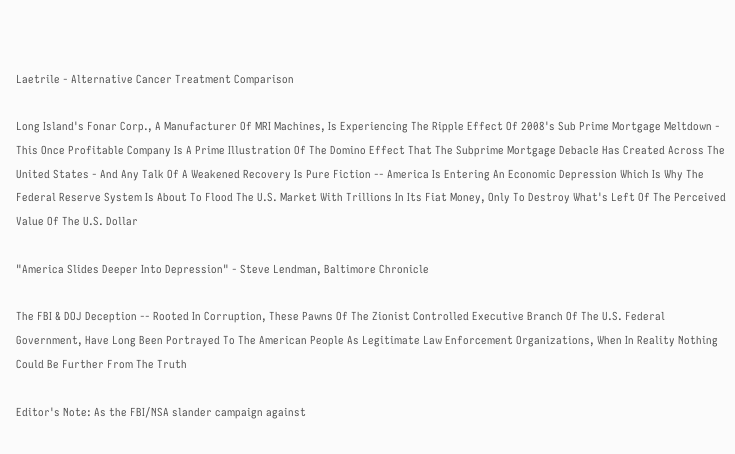Laetrile - Alternative Cancer Treatment Comparison

Long Island's Fonar Corp., A Manufacturer Of MRI Machines, Is Experiencing The Ripple Effect Of 2008's Sub Prime Mortgage Meltdown - This Once Profitable Company Is A Prime Illustration Of The Domino Effect That The Subprime Mortgage Debacle Has Created Across The United States - And Any Talk Of A Weakened Recovery Is Pure Fiction -- America Is Entering An Economic Depression Which Is Why The Federal Reserve System Is About To Flood The U.S. Market With Trillions In Its Fiat Money, Only To Destroy What's Left Of The Perceived Value Of The U.S. Dollar

"America Slides Deeper Into Depression" - Steve Lendman, Baltimore Chronicle

The FBI & DOJ Deception -- Rooted In Corruption, These Pawns Of The Zionist Controlled Executive Branch Of The U.S. Federal Government, Have Long Been Portrayed To The American People As Legitimate Law Enforcement Organizations, When In Reality Nothing Could Be Further From The Truth

Editor's Note: As the FBI/NSA slander campaign against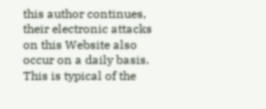this author continues, their electronic attacks on this Website also occur on a daily basis. This is typical of the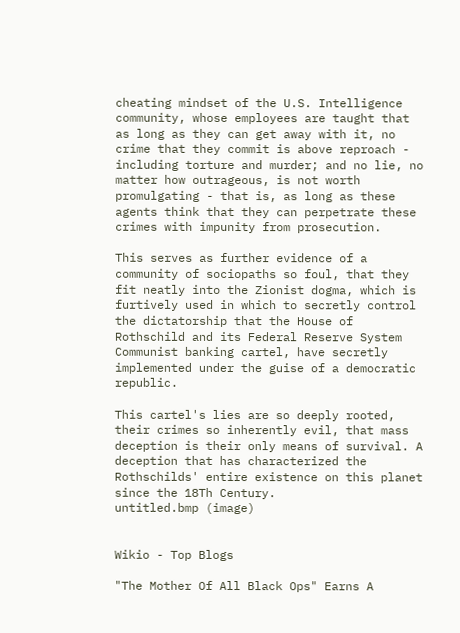cheating mindset of the U.S. Intelligence community, whose employees are taught that as long as they can get away with it, no crime that they commit is above reproach - including torture and murder; and no lie, no matter how outrageous, is not worth promulgating - that is, as long as these agents think that they can perpetrate these crimes with impunity from prosecution.

This serves as further evidence of a community of sociopaths so foul, that they fit neatly into the Zionist dogma, which is furtively used in which to secretly control the dictatorship that the House of Rothschild and its Federal Reserve System Communist banking cartel, have secretly implemented under the guise of a democratic republic.

This cartel's lies are so deeply rooted, their crimes so inherently evil, that mass deception is their only means of survival. A deception that has characterized the Rothschilds' entire existence on this planet since the 18Th Century.
untitled.bmp (image)


Wikio - Top Blogs

"The Mother Of All Black Ops" Earns A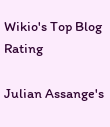Wikio's Top Blog Rating

Julian Assange's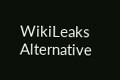WikiLeaks Alternative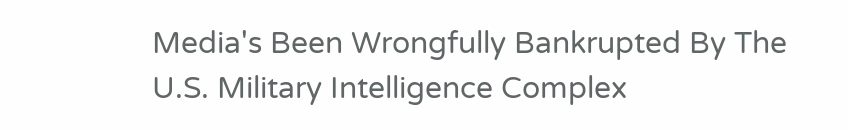Media's Been Wrongfully Bankrupted By The U.S. Military Intelligence Complex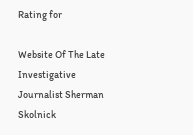Rating for

Website Of The Late Investigative Journalist Sherman Skolnick